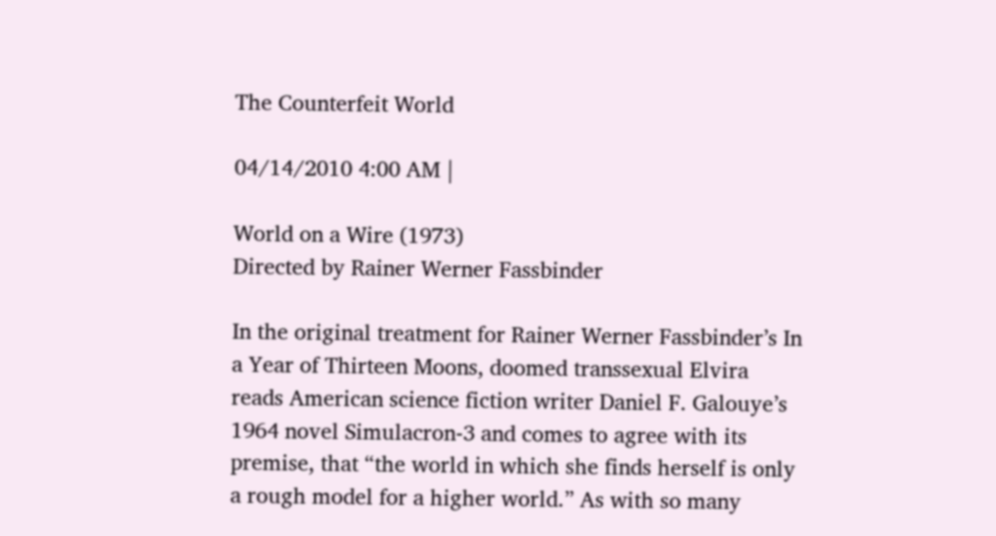The Counterfeit World

04/14/2010 4:00 AM |

World on a Wire (1973)
Directed by Rainer Werner Fassbinder

In the original treatment for Rainer Werner Fassbinder’s In a Year of Thirteen Moons, doomed transsexual Elvira reads American science fiction writer Daniel F. Galouye’s 1964 novel Simulacron-3 and comes to agree with its premise, that “the world in which she finds herself is only a rough model for a higher world.” As with so many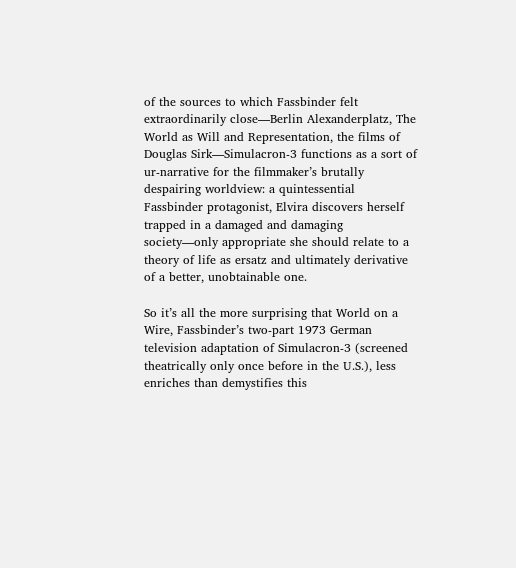of the sources to which Fassbinder felt extraordinarily close—Berlin Alexanderplatz, The World as Will and Representation, the films of Douglas Sirk—Simulacron-3 functions as a sort of ur-narrative for the filmmaker’s brutally despairing worldview: a quintessential Fassbinder protagonist, Elvira discovers herself trapped in a damaged and damaging society—only appropriate she should relate to a theory of life as ersatz and ultimately derivative of a better, unobtainable one.

So it’s all the more surprising that World on a Wire, Fassbinder’s two-part 1973 German television adaptation of Simulacron-3 (screened theatrically only once before in the U.S.), less enriches than demystifies this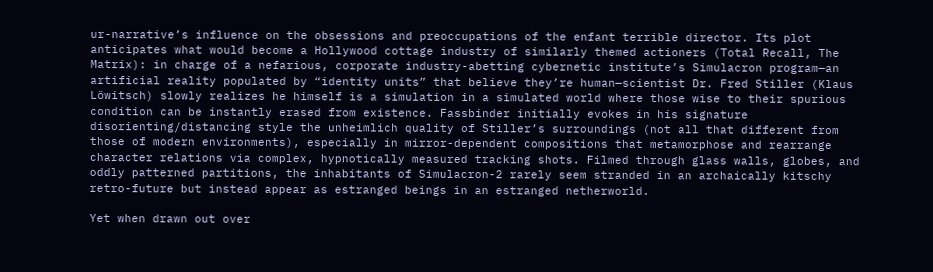ur-narrative’s influence on the obsessions and preoccupations of the enfant terrible director. Its plot anticipates what would become a Hollywood cottage industry of similarly themed actioners (Total Recall, The Matrix): in charge of a nefarious, corporate industry-abetting cybernetic institute’s Simulacron program—an artificial reality populated by “identity units” that believe they’re human—scientist Dr. Fred Stiller (Klaus Löwitsch) slowly realizes he himself is a simulation in a simulated world where those wise to their spurious condition can be instantly erased from existence. Fassbinder initially evokes in his signature disorienting/distancing style the unheimlich quality of Stiller’s surroundings (not all that different from those of modern environments), especially in mirror-dependent compositions that metamorphose and rearrange character relations via complex, hypnotically measured tracking shots. Filmed through glass walls, globes, and oddly patterned partitions, the inhabitants of Simulacron-2 rarely seem stranded in an archaically kitschy retro-future but instead appear as estranged beings in an estranged netherworld.

Yet when drawn out over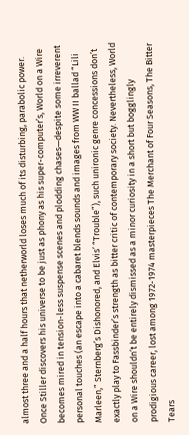almost three and a half hours that netherworld loses much of its disturbing, parabolic power. Once Stiller discovers his universe to be just as phony as his super-computer’s, World on a Wire becomes mired in tension-less suspense scenes and plodding chases—despite some irreverent personal touches (an escape into a cabaret blends sounds and images from WW II ballad “Lili Marleen,” Sternberg’s Dishonored, and Elvis’ “Trouble”), such unironic genre concessions don’t exactly play to Fassbinder’s strength as bitter critic of contemporary society. Nevertheless, World on a Wire shouldn’t be entirely dismissed as a minor curiosity in a short but bogglingly prodigious career, lost among 1972-1974 masterpieces The Merchant of Four Seasons, The Bitter Tears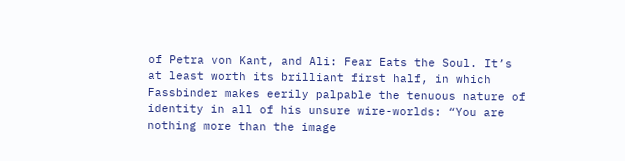of Petra von Kant, and Ali: Fear Eats the Soul. It’s at least worth its brilliant first half, in which Fassbinder makes eerily palpable the tenuous nature of identity in all of his unsure wire-worlds: “You are nothing more than the image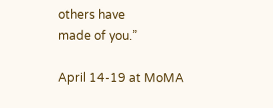others have
made of you.”

April 14-19 at MoMA